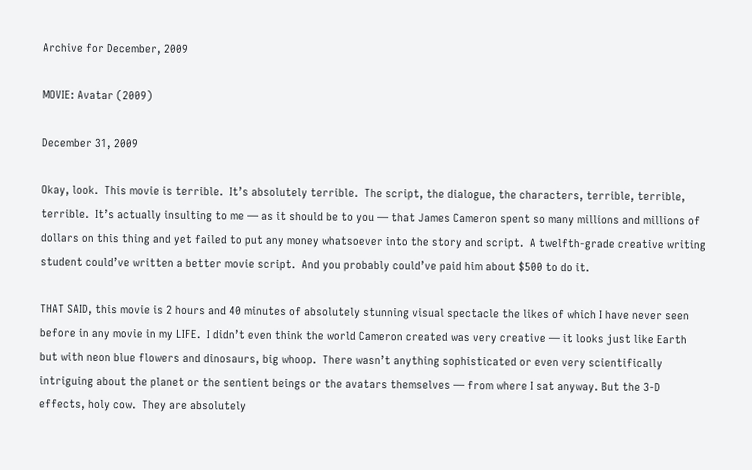Archive for December, 2009

MOVIE: Avatar (2009)

December 31, 2009

Okay, look.  This movie is terrible.  It’s absolutely terrible.  The script, the dialogue, the characters, terrible, terrible, terrible.  It’s actually insulting to me — as it should be to you — that James Cameron spent so many millions and millions of dollars on this thing and yet failed to put any money whatsoever into the story and script.  A twelfth-grade creative writing student could’ve written a better movie script.  And you probably could’ve paid him about $500 to do it.

THAT SAID, this movie is 2 hours and 40 minutes of absolutely stunning visual spectacle the likes of which I have never seen before in any movie in my LIFE.  I didn’t even think the world Cameron created was very creative — it looks just like Earth but with neon blue flowers and dinosaurs, big whoop.  There wasn’t anything sophisticated or even very scientifically intriguing about the planet or the sentient beings or the avatars themselves — from where I sat anyway. But the 3-D effects, holy cow.  They are absolutely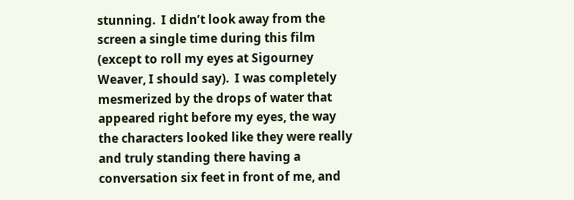stunning.  I didn’t look away from the screen a single time during this film (except to roll my eyes at Sigourney Weaver, I should say).  I was completely mesmerized by the drops of water that appeared right before my eyes, the way the characters looked like they were really and truly standing there having a conversation six feet in front of me, and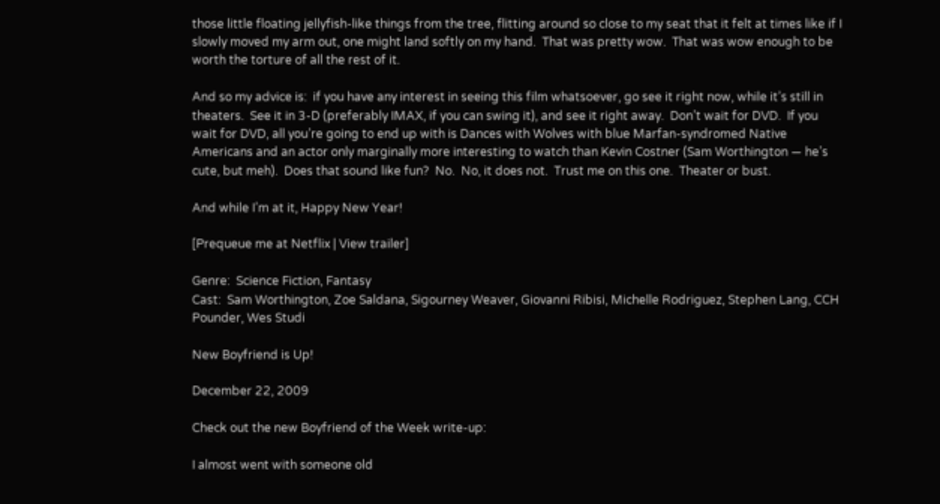those little floating jellyfish-like things from the tree, flitting around so close to my seat that it felt at times like if I slowly moved my arm out, one might land softly on my hand.  That was pretty wow.  That was wow enough to be worth the torture of all the rest of it.

And so my advice is:  if you have any interest in seeing this film whatsoever, go see it right now, while it’s still in theaters.  See it in 3-D (preferably IMAX, if you can swing it), and see it right away.  Don’t wait for DVD.  If you wait for DVD, all you’re going to end up with is Dances with Wolves with blue Marfan-syndromed Native Americans and an actor only marginally more interesting to watch than Kevin Costner (Sam Worthington — he’s cute, but meh).  Does that sound like fun?  No.  No, it does not.  Trust me on this one.  Theater or bust.

And while I’m at it, Happy New Year!

[Prequeue me at Netflix | View trailer]

Genre:  Science Fiction, Fantasy
Cast:  Sam Worthington, Zoe Saldana, Sigourney Weaver, Giovanni Ribisi, Michelle Rodriguez, Stephen Lang, CCH Pounder, Wes Studi

New Boyfriend is Up!

December 22, 2009

Check out the new Boyfriend of the Week write-up:

I almost went with someone old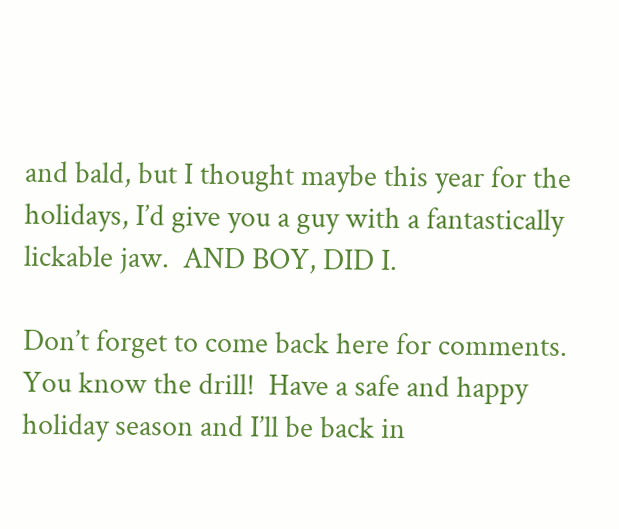and bald, but I thought maybe this year for the holidays, I’d give you a guy with a fantastically lickable jaw.  AND BOY, DID I.

Don’t forget to come back here for comments.  You know the drill!  Have a safe and happy holiday season and I’ll be back in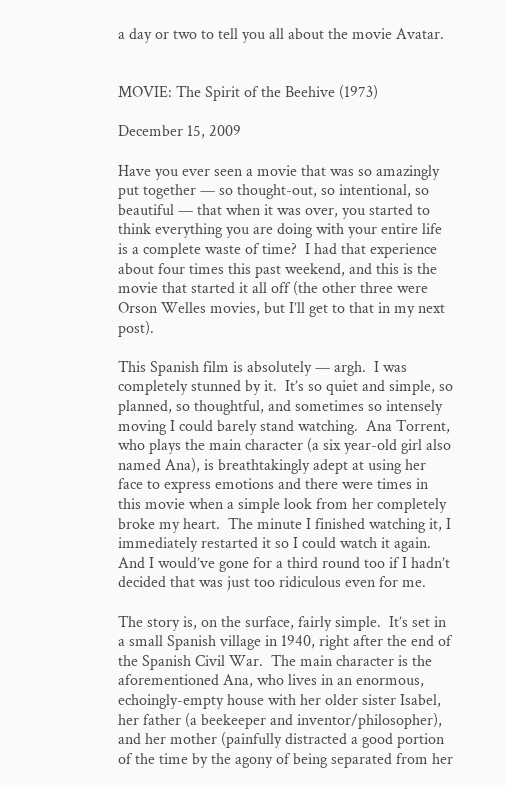a day or two to tell you all about the movie Avatar.


MOVIE: The Spirit of the Beehive (1973)

December 15, 2009

Have you ever seen a movie that was so amazingly put together — so thought-out, so intentional, so beautiful — that when it was over, you started to think everything you are doing with your entire life is a complete waste of time?  I had that experience about four times this past weekend, and this is the movie that started it all off (the other three were Orson Welles movies, but I’ll get to that in my next post).

This Spanish film is absolutely — argh.  I was completely stunned by it.  It’s so quiet and simple, so planned, so thoughtful, and sometimes so intensely moving I could barely stand watching.  Ana Torrent, who plays the main character (a six year-old girl also named Ana), is breathtakingly adept at using her face to express emotions and there were times in this movie when a simple look from her completely broke my heart.  The minute I finished watching it, I immediately restarted it so I could watch it again.  And I would’ve gone for a third round too if I hadn’t decided that was just too ridiculous even for me.

The story is, on the surface, fairly simple.  It’s set in a small Spanish village in 1940, right after the end of the Spanish Civil War.  The main character is the aforementioned Ana, who lives in an enormous, echoingly-empty house with her older sister Isabel, her father (a beekeeper and inventor/philosopher), and her mother (painfully distracted a good portion of the time by the agony of being separated from her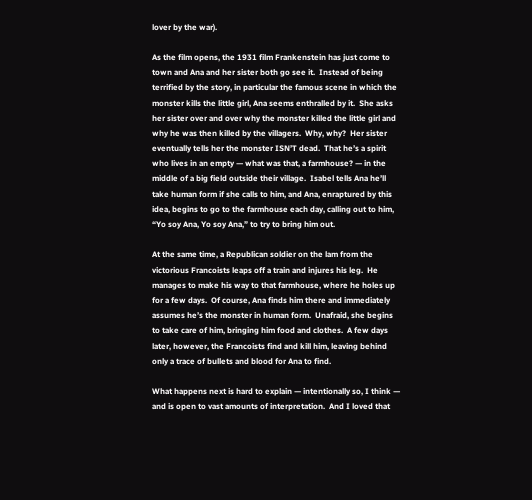lover by the war).

As the film opens, the 1931 film Frankenstein has just come to town and Ana and her sister both go see it.  Instead of being terrified by the story, in particular the famous scene in which the monster kills the little girl, Ana seems enthralled by it.  She asks her sister over and over why the monster killed the little girl and why he was then killed by the villagers.  Why, why?  Her sister eventually tells her the monster ISN’T dead.  That he’s a spirit who lives in an empty — what was that, a farmhouse? — in the middle of a big field outside their village.  Isabel tells Ana he’ll take human form if she calls to him, and Ana, enraptured by this idea, begins to go to the farmhouse each day, calling out to him, “Yo soy Ana, Yo soy Ana,” to try to bring him out.

At the same time, a Republican soldier on the lam from the victorious Francoists leaps off a train and injures his leg.  He manages to make his way to that farmhouse, where he holes up for a few days.  Of course, Ana finds him there and immediately assumes he’s the monster in human form.  Unafraid, she begins to take care of him, bringing him food and clothes.  A few days later, however, the Francoists find and kill him, leaving behind only a trace of bullets and blood for Ana to find.

What happens next is hard to explain — intentionally so, I think — and is open to vast amounts of interpretation.  And I loved that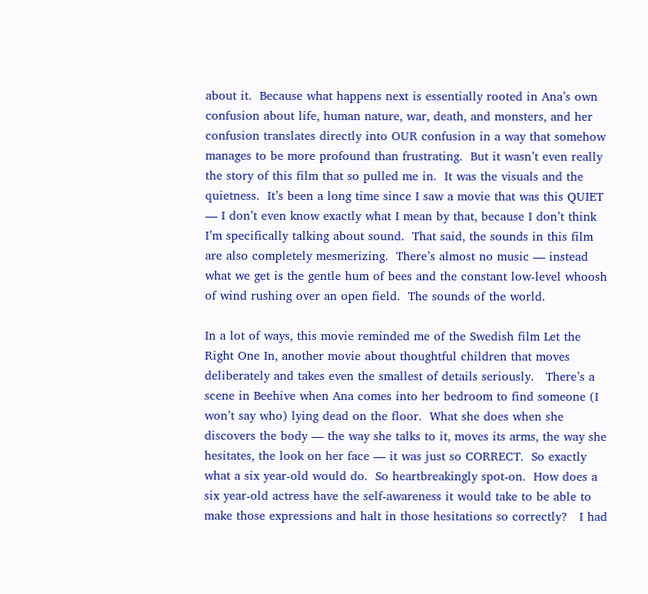about it.  Because what happens next is essentially rooted in Ana’s own confusion about life, human nature, war, death, and monsters, and her confusion translates directly into OUR confusion in a way that somehow manages to be more profound than frustrating.  But it wasn’t even really the story of this film that so pulled me in.  It was the visuals and the quietness.  It’s been a long time since I saw a movie that was this QUIET — I don’t even know exactly what I mean by that, because I don’t think I’m specifically talking about sound.  That said, the sounds in this film are also completely mesmerizing.  There’s almost no music — instead what we get is the gentle hum of bees and the constant low-level whoosh of wind rushing over an open field.  The sounds of the world.

In a lot of ways, this movie reminded me of the Swedish film Let the Right One In, another movie about thoughtful children that moves deliberately and takes even the smallest of details seriously.   There’s a scene in Beehive when Ana comes into her bedroom to find someone (I won’t say who) lying dead on the floor.  What she does when she discovers the body — the way she talks to it, moves its arms, the way she hesitates, the look on her face — it was just so CORRECT.  So exactly what a six year-old would do.  So heartbreakingly spot-on.  How does a six year-old actress have the self-awareness it would take to be able to make those expressions and halt in those hesitations so correctly?   I had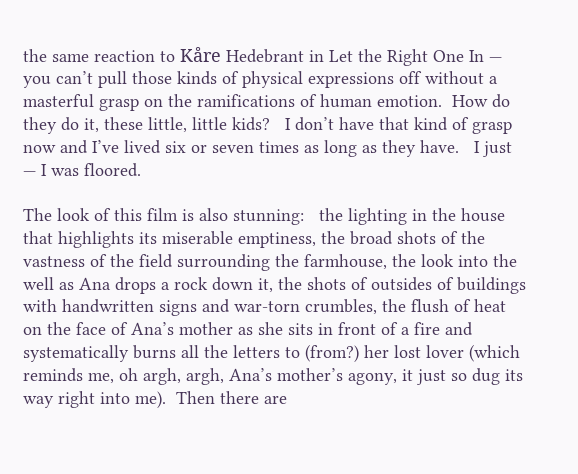the same reaction to Kåre Hedebrant in Let the Right One In — you can’t pull those kinds of physical expressions off without a masterful grasp on the ramifications of human emotion.  How do they do it, these little, little kids?   I don’t have that kind of grasp now and I’ve lived six or seven times as long as they have.   I just — I was floored.

The look of this film is also stunning:   the lighting in the house that highlights its miserable emptiness, the broad shots of the vastness of the field surrounding the farmhouse, the look into the well as Ana drops a rock down it, the shots of outsides of buildings with handwritten signs and war-torn crumbles, the flush of heat on the face of Ana’s mother as she sits in front of a fire and systematically burns all the letters to (from?) her lost lover (which reminds me, oh argh, argh, Ana’s mother’s agony, it just so dug its way right into me).  Then there are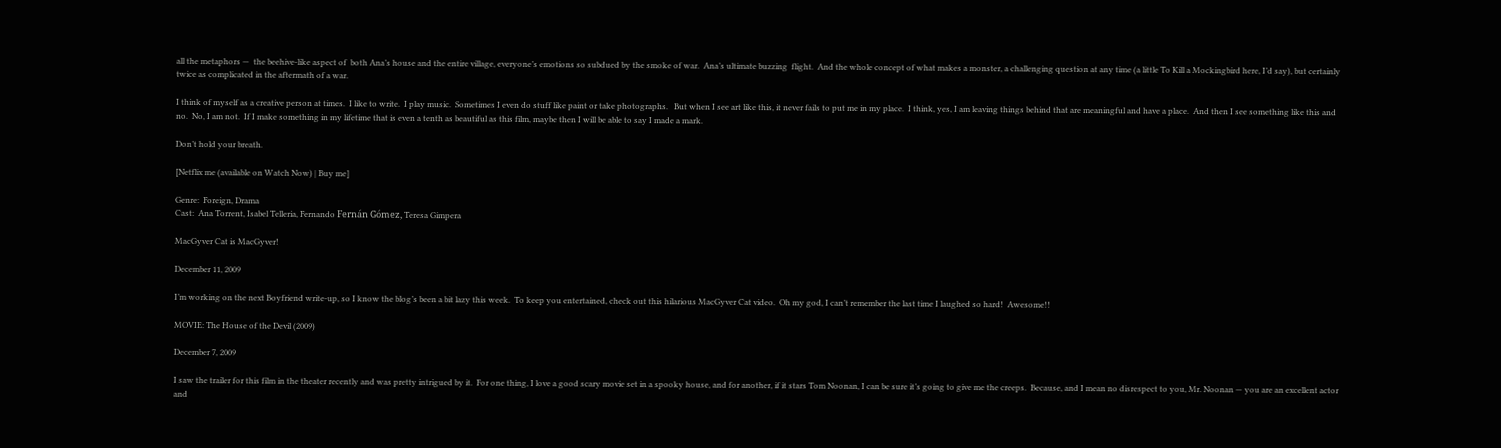all the metaphors —  the beehive-like aspect of  both Ana’s house and the entire village, everyone’s emotions so subdued by the smoke of war.  Ana’s ultimate buzzing  flight.  And the whole concept of what makes a monster, a challenging question at any time (a little To Kill a Mockingbird here, I’d say), but certainly twice as complicated in the aftermath of a war.

I think of myself as a creative person at times.  I like to write.  I play music.  Sometimes I even do stuff like paint or take photographs.   But when I see art like this, it never fails to put me in my place.  I think, yes, I am leaving things behind that are meaningful and have a place.  And then I see something like this and no.  No, I am not.  If I make something in my lifetime that is even a tenth as beautiful as this film, maybe then I will be able to say I made a mark.

Don’t hold your breath.

[Netflix me (available on Watch Now) | Buy me]

Genre:  Foreign, Drama
Cast:  Ana Torrent, Isabel Telleria, Fernando Fernán Gómez, Teresa Gimpera

MacGyver Cat is MacGyver!

December 11, 2009

I’m working on the next Boyfriend write-up, so I know the blog’s been a bit lazy this week.  To keep you entertained, check out this hilarious MacGyver Cat video.  Oh my god, I can’t remember the last time I laughed so hard!  Awesome!!

MOVIE: The House of the Devil (2009)

December 7, 2009

I saw the trailer for this film in the theater recently and was pretty intrigued by it.  For one thing, I love a good scary movie set in a spooky house, and for another, if it stars Tom Noonan, I can be sure it’s going to give me the creeps.  Because, and I mean no disrespect to you, Mr. Noonan — you are an excellent actor and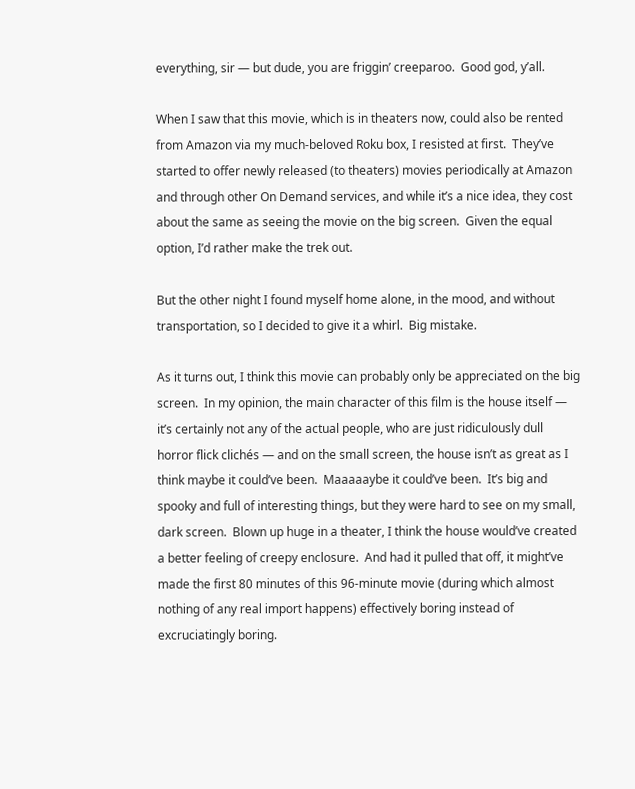everything, sir — but dude, you are friggin’ creeparoo.  Good god, y’all.

When I saw that this movie, which is in theaters now, could also be rented from Amazon via my much-beloved Roku box, I resisted at first.  They’ve started to offer newly released (to theaters) movies periodically at Amazon and through other On Demand services, and while it’s a nice idea, they cost about the same as seeing the movie on the big screen.  Given the equal option, I’d rather make the trek out.

But the other night I found myself home alone, in the mood, and without transportation, so I decided to give it a whirl.  Big mistake.

As it turns out, I think this movie can probably only be appreciated on the big screen.  In my opinion, the main character of this film is the house itself — it’s certainly not any of the actual people, who are just ridiculously dull horror flick clichés — and on the small screen, the house isn’t as great as I think maybe it could’ve been.  Maaaaaybe it could’ve been.  It’s big and spooky and full of interesting things, but they were hard to see on my small, dark screen.  Blown up huge in a theater, I think the house would’ve created a better feeling of creepy enclosure.  And had it pulled that off, it might’ve made the first 80 minutes of this 96-minute movie (during which almost nothing of any real import happens) effectively boring instead of excruciatingly boring.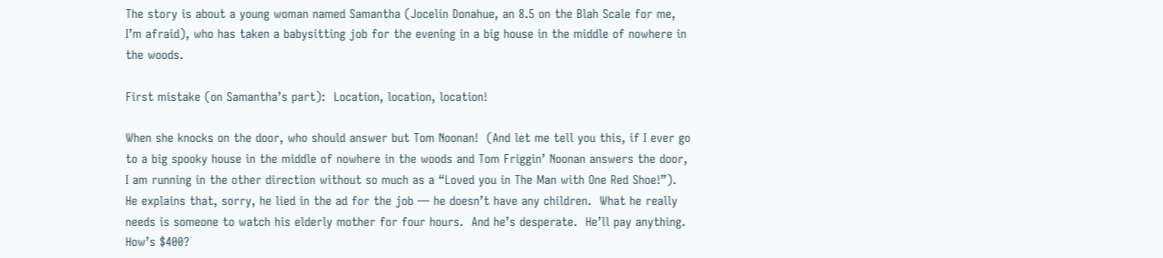The story is about a young woman named Samantha (Jocelin Donahue, an 8.5 on the Blah Scale for me, I’m afraid), who has taken a babysitting job for the evening in a big house in the middle of nowhere in the woods.

First mistake (on Samantha’s part):  Location, location, location!

When she knocks on the door, who should answer but Tom Noonan!  (And let me tell you this, if I ever go to a big spooky house in the middle of nowhere in the woods and Tom Friggin’ Noonan answers the door, I am running in the other direction without so much as a “Loved you in The Man with One Red Shoe!”).  He explains that, sorry, he lied in the ad for the job — he doesn’t have any children.  What he really needs is someone to watch his elderly mother for four hours.  And he’s desperate.  He’ll pay anything.  How’s $400?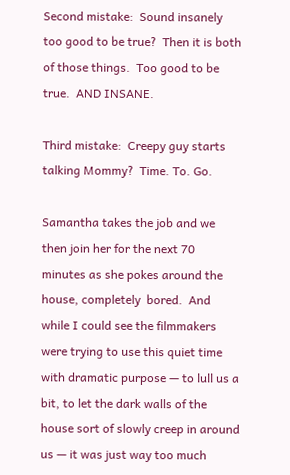Second mistake:  Sound insanely too good to be true?  Then it is both of those things.  Too good to be true.  AND INSANE.

Third mistake:  Creepy guy starts talking Mommy?  Time. To. Go.

Samantha takes the job and we then join her for the next 70 minutes as she pokes around the house, completely  bored.  And while I could see the filmmakers were trying to use this quiet time with dramatic purpose — to lull us a bit, to let the dark walls of the house sort of slowly creep in around us — it was just way too much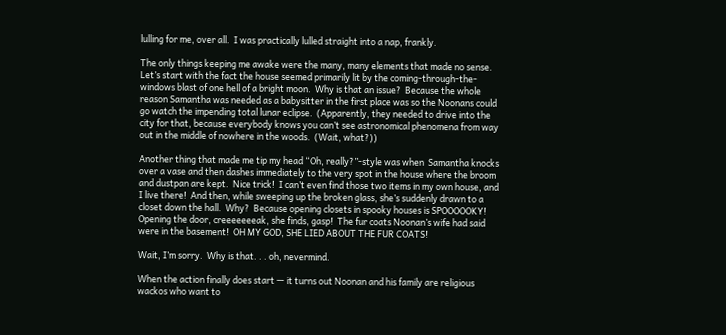lulling for me, over all.  I was practically lulled straight into a nap, frankly.

The only things keeping me awake were the many, many elements that made no sense.  Let’s start with the fact the house seemed primarily lit by the coming-through-the-windows blast of one hell of a bright moon.  Why is that an issue?  Because the whole reason Samantha was needed as a babysitter in the first place was so the Noonans could go watch the impending total lunar eclipse.  (Apparently, they needed to drive into the city for that, because everybody knows you can’t see astronomical phenomena from way out in the middle of nowhere in the woods.  (Wait, what?))

Another thing that made me tip my head “Oh, really?”-style was when  Samantha knocks over a vase and then dashes immediately to the very spot in the house where the broom and dustpan are kept.  Nice trick!  I can’t even find those two items in my own house, and I live there!  And then, while sweeping up the broken glass, she’s suddenly drawn to a closet down the hall.  Why?  Because opening closets in spooky houses is SPOOOOOKY!  Opening the door, creeeeeeeak, she finds, gasp!  The fur coats Noonan’s wife had said were in the basement!  OH MY GOD, SHE LIED ABOUT THE FUR COATS!

Wait, I’m sorry.  Why is that. . . oh, nevermind.

When the action finally does start — it turns out Noonan and his family are religious wackos who want to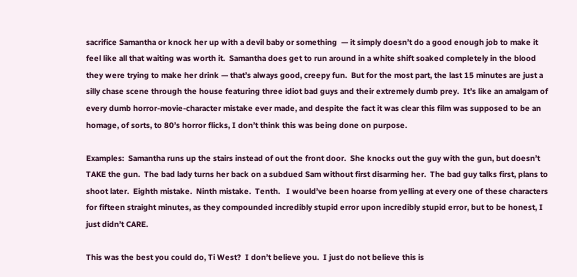sacrifice Samantha or knock her up with a devil baby or something  — it simply doesn’t do a good enough job to make it feel like all that waiting was worth it.  Samantha does get to run around in a white shift soaked completely in the blood they were trying to make her drink — that’s always good, creepy fun.  But for the most part, the last 15 minutes are just a silly chase scene through the house featuring three idiot bad guys and their extremely dumb prey.  It’s like an amalgam of every dumb horror-movie-character mistake ever made, and despite the fact it was clear this film was supposed to be an homage, of sorts, to 80’s horror flicks, I don’t think this was being done on purpose.

Examples:  Samantha runs up the stairs instead of out the front door.  She knocks out the guy with the gun, but doesn’t TAKE the gun.  The bad lady turns her back on a subdued Sam without first disarming her.  The bad guy talks first, plans to shoot later.  Eighth mistake.  Ninth mistake.  Tenth.   I would’ve been hoarse from yelling at every one of these characters for fifteen straight minutes, as they compounded incredibly stupid error upon incredibly stupid error, but to be honest, I just didn’t CARE.

This was the best you could do, Ti West?  I don’t believe you.  I just do not believe this is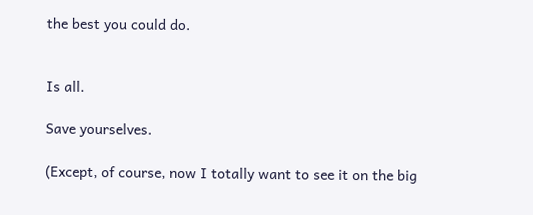the best you could do.


Is all.

Save yourselves.

(Except, of course, now I totally want to see it on the big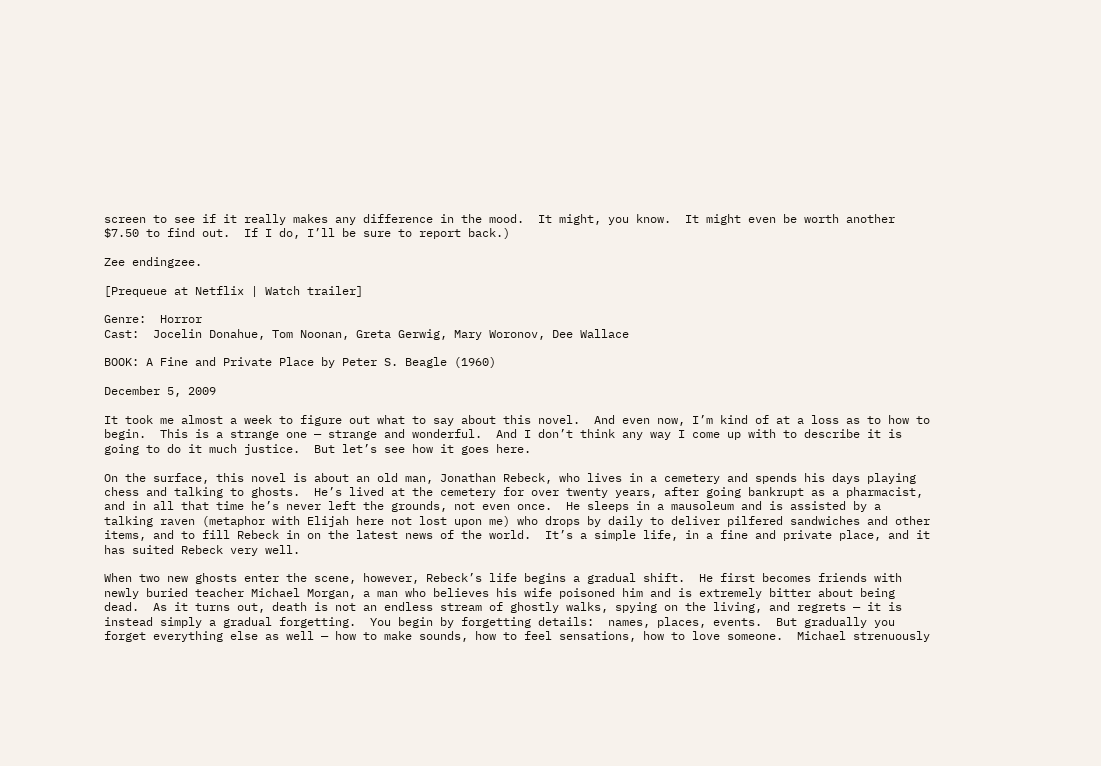screen to see if it really makes any difference in the mood.  It might, you know.  It might even be worth another $7.50 to find out.  If I do, I’ll be sure to report back.)

Zee endingzee.

[Prequeue at Netflix | Watch trailer]

Genre:  Horror
Cast:  Jocelin Donahue, Tom Noonan, Greta Gerwig, Mary Woronov, Dee Wallace

BOOK: A Fine and Private Place by Peter S. Beagle (1960)

December 5, 2009

It took me almost a week to figure out what to say about this novel.  And even now, I’m kind of at a loss as to how to begin.  This is a strange one — strange and wonderful.  And I don’t think any way I come up with to describe it is going to do it much justice.  But let’s see how it goes here.

On the surface, this novel is about an old man, Jonathan Rebeck, who lives in a cemetery and spends his days playing chess and talking to ghosts.  He’s lived at the cemetery for over twenty years, after going bankrupt as a pharmacist, and in all that time he’s never left the grounds, not even once.  He sleeps in a mausoleum and is assisted by a talking raven (metaphor with Elijah here not lost upon me) who drops by daily to deliver pilfered sandwiches and other items, and to fill Rebeck in on the latest news of the world.  It’s a simple life, in a fine and private place, and it has suited Rebeck very well.

When two new ghosts enter the scene, however, Rebeck’s life begins a gradual shift.  He first becomes friends with newly buried teacher Michael Morgan, a man who believes his wife poisoned him and is extremely bitter about being dead.  As it turns out, death is not an endless stream of ghostly walks, spying on the living, and regrets — it is instead simply a gradual forgetting.  You begin by forgetting details:  names, places, events.  But gradually you forget everything else as well — how to make sounds, how to feel sensations, how to love someone.  Michael strenuously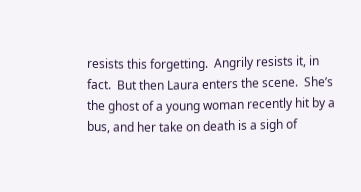resists this forgetting.  Angrily resists it, in fact.  But then Laura enters the scene.  She’s the ghost of a young woman recently hit by a bus, and her take on death is a sigh of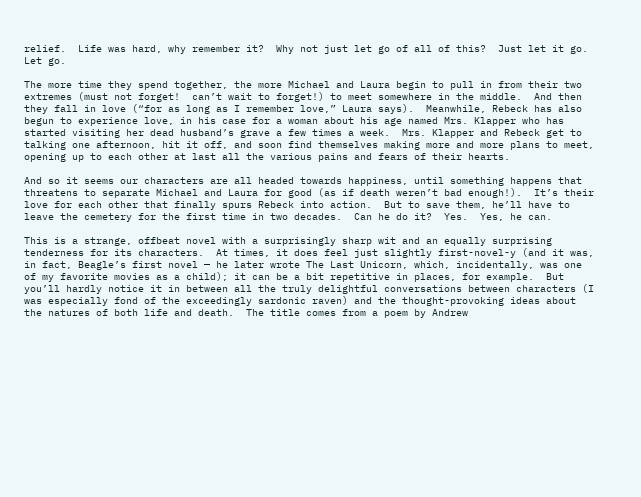relief.  Life was hard, why remember it?  Why not just let go of all of this?  Just let it go.  Let go.

The more time they spend together, the more Michael and Laura begin to pull in from their two extremes (must not forget!  can’t wait to forget!) to meet somewhere in the middle.  And then they fall in love (“for as long as I remember love,” Laura says).  Meanwhile, Rebeck has also begun to experience love, in his case for a woman about his age named Mrs. Klapper who has started visiting her dead husband’s grave a few times a week.  Mrs. Klapper and Rebeck get to talking one afternoon, hit it off, and soon find themselves making more and more plans to meet, opening up to each other at last all the various pains and fears of their hearts.

And so it seems our characters are all headed towards happiness, until something happens that threatens to separate Michael and Laura for good (as if death weren’t bad enough!).  It’s their love for each other that finally spurs Rebeck into action.  But to save them, he’ll have to leave the cemetery for the first time in two decades.  Can he do it?  Yes.  Yes, he can.

This is a strange, offbeat novel with a surprisingly sharp wit and an equally surprising tenderness for its characters.  At times, it does feel just slightly first-novel-y (and it was, in fact, Beagle’s first novel — he later wrote The Last Unicorn, which, incidentally, was one of my favorite movies as a child); it can be a bit repetitive in places, for example.  But you’ll hardly notice it in between all the truly delightful conversations between characters (I was especially fond of the exceedingly sardonic raven) and the thought-provoking ideas about the natures of both life and death.  The title comes from a poem by Andrew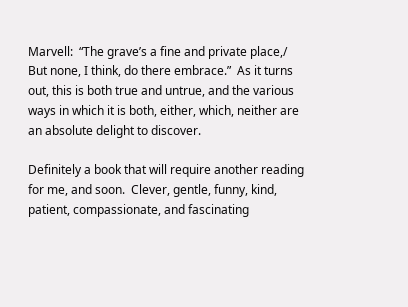Marvell:  “The grave’s a fine and private place,/ But none, I think, do there embrace.”  As it turns out, this is both true and untrue, and the various ways in which it is both, either, which, neither are an absolute delight to discover.

Definitely a book that will require another reading for me, and soon.  Clever, gentle, funny, kind, patient, compassionate, and fascinating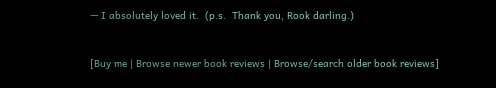— I absolutely loved it.  (p.s.  Thank you, Rook darling.)


[Buy me | Browse newer book reviews | Browse/search older book reviews]